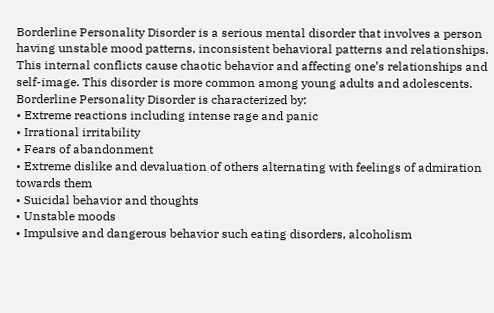Borderline Personality Disorder is a serious mental disorder that involves a person having unstable mood patterns, inconsistent behavioral patterns and relationships. This internal conflicts cause chaotic behavior and affecting one’s relationships and self-image. This disorder is more common among young adults and adolescents. Borderline Personality Disorder is characterized by:
• Extreme reactions including intense rage and panic
• Irrational irritability
• Fears of abandonment
• Extreme dislike and devaluation of others alternating with feelings of admiration towards them
• Suicidal behavior and thoughts
• Unstable moods
• Impulsive and dangerous behavior such eating disorders, alcoholism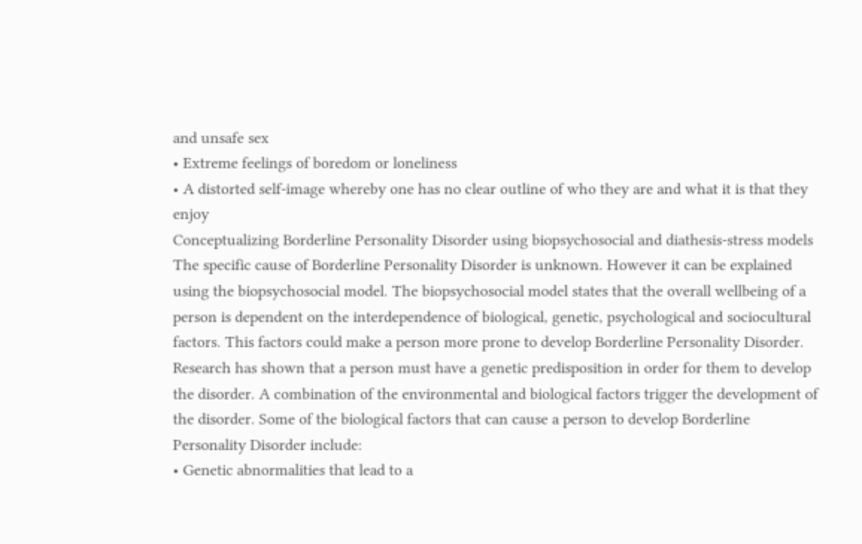and unsafe sex
• Extreme feelings of boredom or loneliness
• A distorted self-image whereby one has no clear outline of who they are and what it is that they enjoy
Conceptualizing Borderline Personality Disorder using biopsychosocial and diathesis-stress models
The specific cause of Borderline Personality Disorder is unknown. However it can be explained using the biopsychosocial model. The biopsychosocial model states that the overall wellbeing of a person is dependent on the interdependence of biological, genetic, psychological and sociocultural factors. This factors could make a person more prone to develop Borderline Personality Disorder. Research has shown that a person must have a genetic predisposition in order for them to develop the disorder. A combination of the environmental and biological factors trigger the development of the disorder. Some of the biological factors that can cause a person to develop Borderline Personality Disorder include:
• Genetic abnormalities that lead to a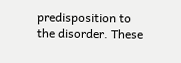predisposition to the disorder. These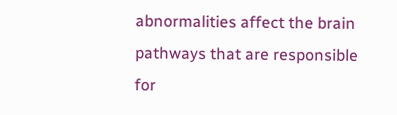abnormalities affect the brain pathways that are responsible for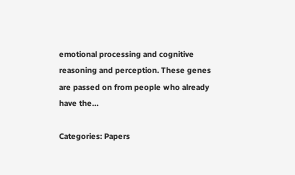emotional processing and cognitive reasoning and perception. These genes are passed on from people who already have the…

Categories: Papers